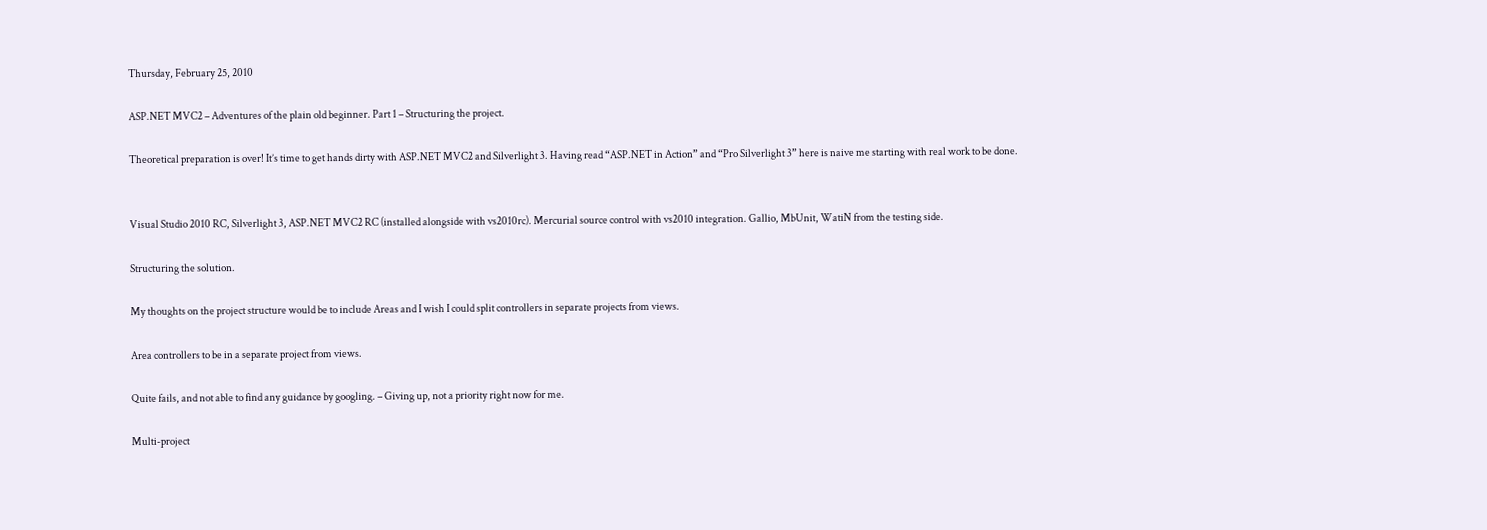Thursday, February 25, 2010

ASP.NET MVC2 – Adventures of the plain old beginner. Part 1 – Structuring the project.

Theoretical preparation is over! It’s time to get hands dirty with ASP.NET MVC2 and Silverlight 3. Having read “ASP.NET in Action” and “Pro Silverlight 3” here is naive me starting with real work to be done.


Visual Studio 2010 RC, Silverlight 3, ASP.NET MVC2 RC (installed alongside with vs2010rc). Mercurial source control with vs2010 integration. Gallio, MbUnit, WatiN from the testing side.

Structuring the solution.

My thoughts on the project structure would be to include Areas and I wish I could split controllers in separate projects from views.

Area controllers to be in a separate project from views.

Quite fails, and not able to find any guidance by googling. – Giving up, not a priority right now for me.

Multi-project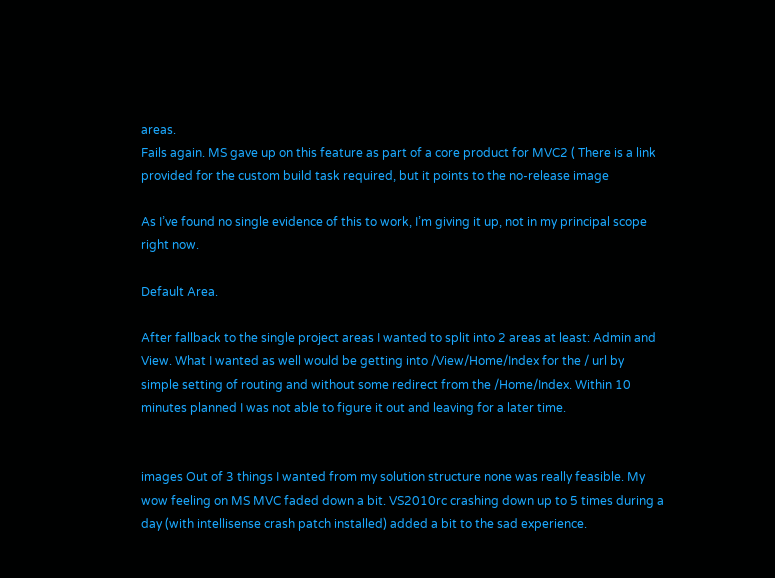areas.
Fails again. MS gave up on this feature as part of a core product for MVC2 ( There is a link provided for the custom build task required, but it points to the no-release image

As I’ve found no single evidence of this to work, I’m giving it up, not in my principal scope right now.

Default Area.

After fallback to the single project areas I wanted to split into 2 areas at least: Admin and View. What I wanted as well would be getting into /View/Home/Index for the / url by simple setting of routing and without some redirect from the /Home/Index. Within 10 minutes planned I was not able to figure it out and leaving for a later time.


images Out of 3 things I wanted from my solution structure none was really feasible. My wow feeling on MS MVC faded down a bit. VS2010rc crashing down up to 5 times during a day (with intellisense crash patch installed) added a bit to the sad experience.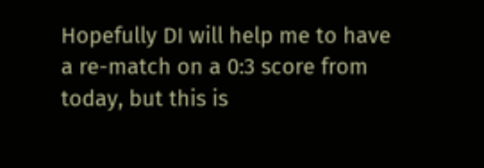Hopefully DI will help me to have a re-match on a 0:3 score from today, but this is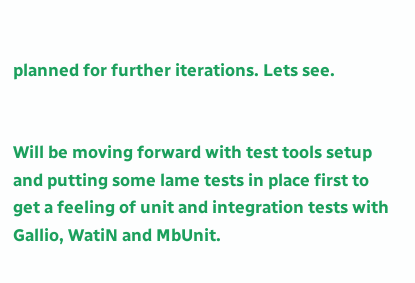planned for further iterations. Lets see.


Will be moving forward with test tools setup and putting some lame tests in place first to get a feeling of unit and integration tests with Gallio, WatiN and MbUnit.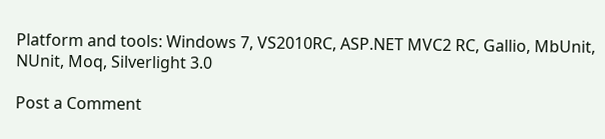Platform and tools: Windows 7, VS2010RC, ASP.NET MVC2 RC, Gallio, MbUnit, NUnit, Moq, Silverlight 3.0

Post a Comment